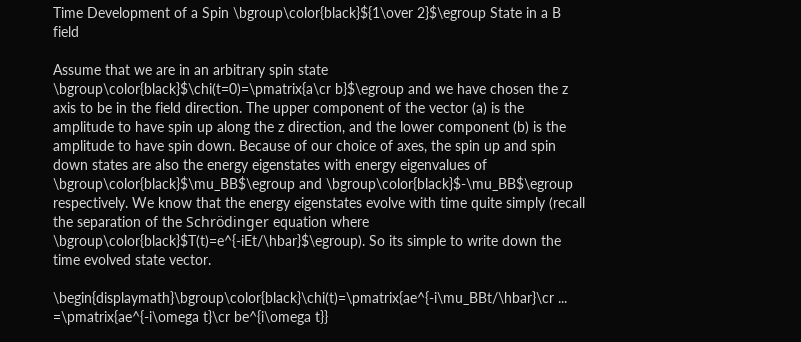Time Development of a Spin \bgroup\color{black}${1\over 2}$\egroup State in a B field

Assume that we are in an arbitrary spin state \bgroup\color{black}$\chi(t=0)=\pmatrix{a\cr b}$\egroup and we have chosen the z axis to be in the field direction. The upper component of the vector (a) is the amplitude to have spin up along the z direction, and the lower component (b) is the amplitude to have spin down. Because of our choice of axes, the spin up and spin down states are also the energy eigenstates with energy eigenvalues of \bgroup\color{black}$\mu_BB$\egroup and \bgroup\color{black}$-\mu_BB$\egroup respectively. We know that the energy eigenstates evolve with time quite simply (recall the separation of the Schrödinger equation where \bgroup\color{black}$T(t)=e^{-iEt/\hbar}$\egroup). So its simple to write down the time evolved state vector.

\begin{displaymath}\bgroup\color{black}\chi(t)=\pmatrix{ae^{-i\mu_BBt/\hbar}\cr ...
=\pmatrix{ae^{-i\omega t}\cr be^{i\omega t}}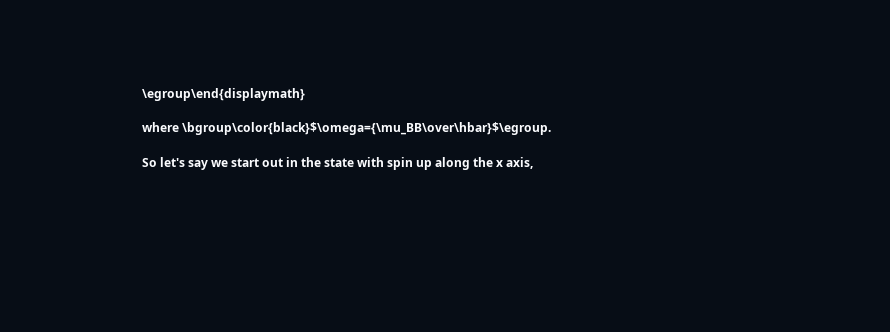\egroup\end{displaymath}

where \bgroup\color{black}$\omega={\mu_BB\over\hbar}$\egroup.

So let's say we start out in the state with spin up along the x axis,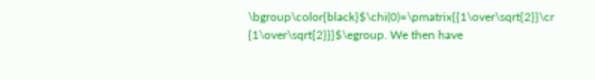\bgroup\color{black}$\chi(0)=\pmatrix{{1\over\sqrt{2}}\cr {1\over\sqrt{2}}}$\egroup. We then have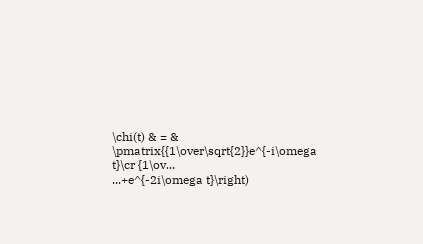\chi(t) & = & \pmatrix{{1\over\sqrt{2}}e^{-i\omega t}\cr {1\ov...
...+e^{-2i\omega t}\right)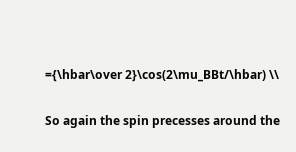={\hbar\over 2}\cos(2\mu_BBt/\hbar) \\

So again the spin precesses around the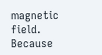magnetic field. Because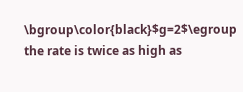\bgroup\color{black}$g=2$\egroup the rate is twice as high as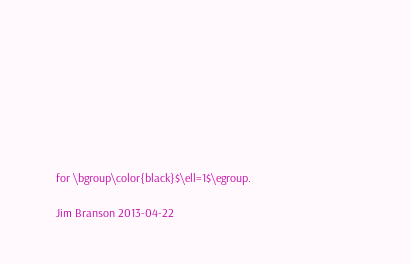for \bgroup\color{black}$\ell=1$\egroup.

Jim Branson 2013-04-22